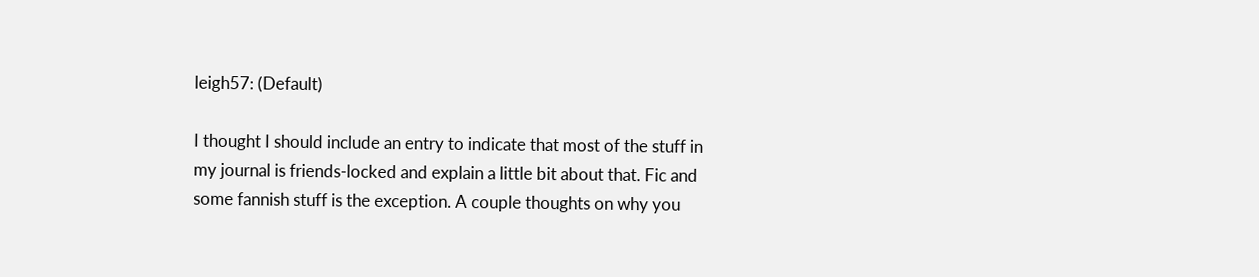leigh57: (Default)

I thought I should include an entry to indicate that most of the stuff in my journal is friends-locked and explain a little bit about that. Fic and some fannish stuff is the exception. A couple thoughts on why you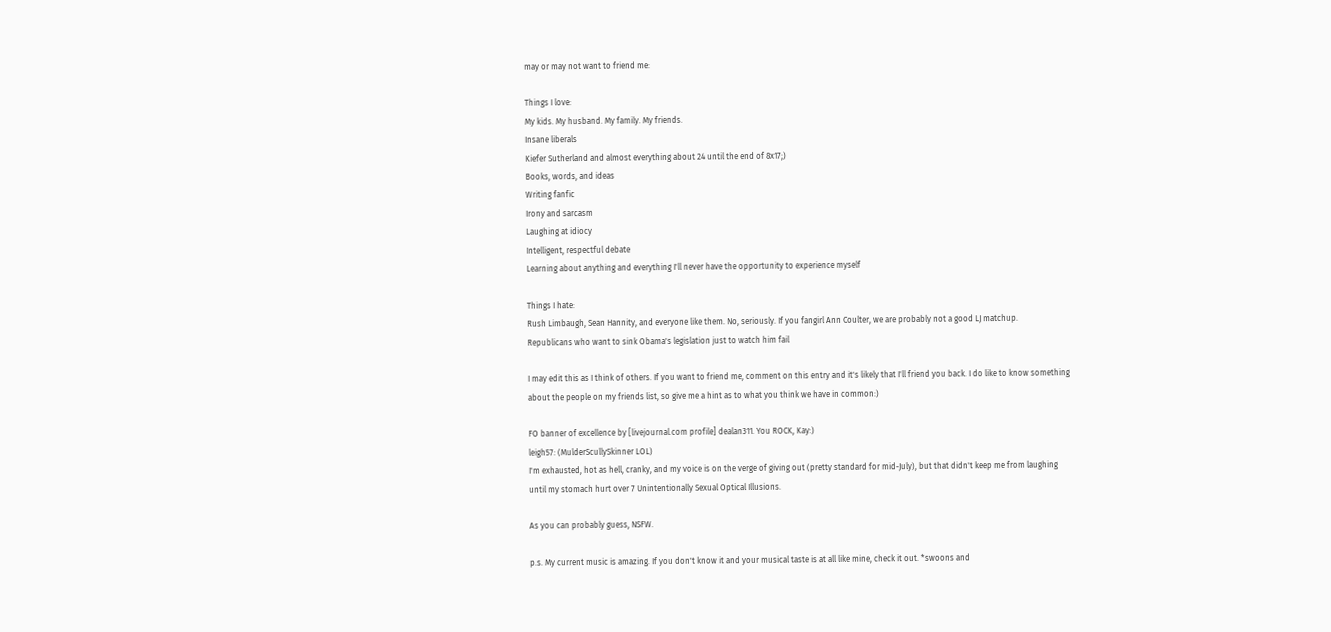may or may not want to friend me:

Things I love:
My kids. My husband. My family. My friends.
Insane liberals
Kiefer Sutherland and almost everything about 24 until the end of 8x17;)
Books, words, and ideas
Writing fanfic
Irony and sarcasm
Laughing at idiocy
Intelligent, respectful debate
Learning about anything and everything I'll never have the opportunity to experience myself

Things I hate:
Rush Limbaugh, Sean Hannity, and everyone like them. No, seriously. If you fangirl Ann Coulter, we are probably not a good LJ matchup.
Republicans who want to sink Obama's legislation just to watch him fail

I may edit this as I think of others. If you want to friend me, comment on this entry and it's likely that I'll friend you back. I do like to know something about the people on my friends list, so give me a hint as to what you think we have in common:)

FO banner of excellence by [livejournal.com profile] dealan311. You ROCK, Kay:)
leigh57: (MulderScullySkinner LOL)
I'm exhausted, hot as hell, cranky, and my voice is on the verge of giving out (pretty standard for mid-July), but that didn't keep me from laughing until my stomach hurt over 7 Unintentionally Sexual Optical Illusions.

As you can probably guess, NSFW.

p.s. My current music is amazing. If you don't know it and your musical taste is at all like mine, check it out. *swoons and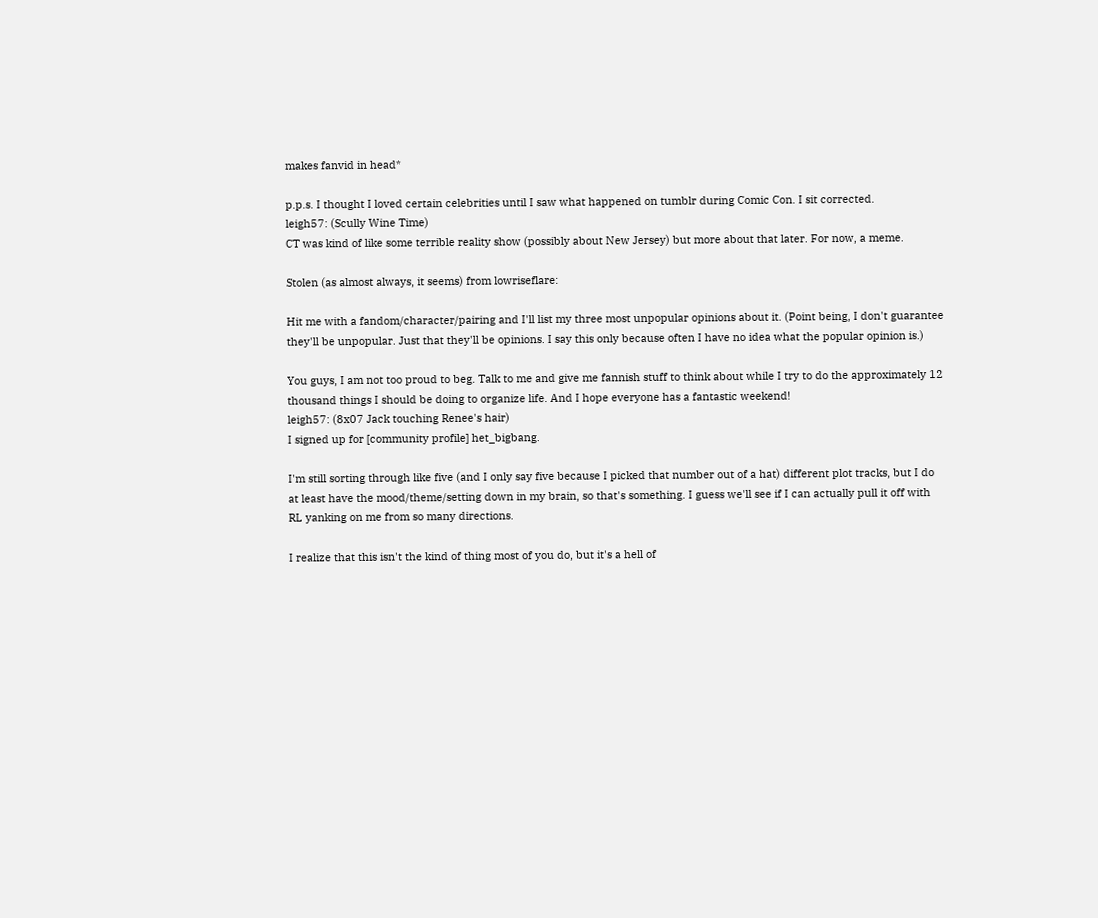makes fanvid in head*

p.p.s. I thought I loved certain celebrities until I saw what happened on tumblr during Comic Con. I sit corrected.
leigh57: (Scully Wine Time)
CT was kind of like some terrible reality show (possibly about New Jersey) but more about that later. For now, a meme.

Stolen (as almost always, it seems) from lowriseflare:

Hit me with a fandom/character/pairing and I'll list my three most unpopular opinions about it. (Point being, I don't guarantee they'll be unpopular. Just that they'll be opinions. I say this only because often I have no idea what the popular opinion is.)

You guys, I am not too proud to beg. Talk to me and give me fannish stuff to think about while I try to do the approximately 12 thousand things I should be doing to organize life. And I hope everyone has a fantastic weekend!
leigh57: (8x07 Jack touching Renee's hair)
I signed up for [community profile] het_bigbang.

I'm still sorting through like five (and I only say five because I picked that number out of a hat) different plot tracks, but I do at least have the mood/theme/setting down in my brain, so that's something. I guess we'll see if I can actually pull it off with RL yanking on me from so many directions.

I realize that this isn't the kind of thing most of you do, but it's a hell of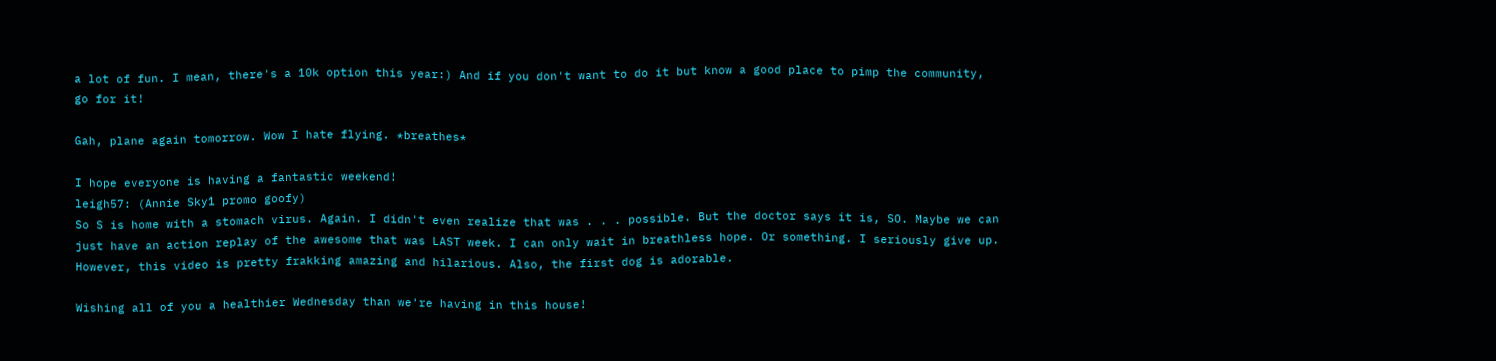a lot of fun. I mean, there's a 10k option this year:) And if you don't want to do it but know a good place to pimp the community, go for it!

Gah, plane again tomorrow. Wow I hate flying. *breathes*

I hope everyone is having a fantastic weekend!
leigh57: (Annie Sky1 promo goofy)
So S is home with a stomach virus. Again. I didn't even realize that was . . . possible. But the doctor says it is, SO. Maybe we can just have an action replay of the awesome that was LAST week. I can only wait in breathless hope. Or something. I seriously give up. However, this video is pretty frakking amazing and hilarious. Also, the first dog is adorable.

Wishing all of you a healthier Wednesday than we're having in this house!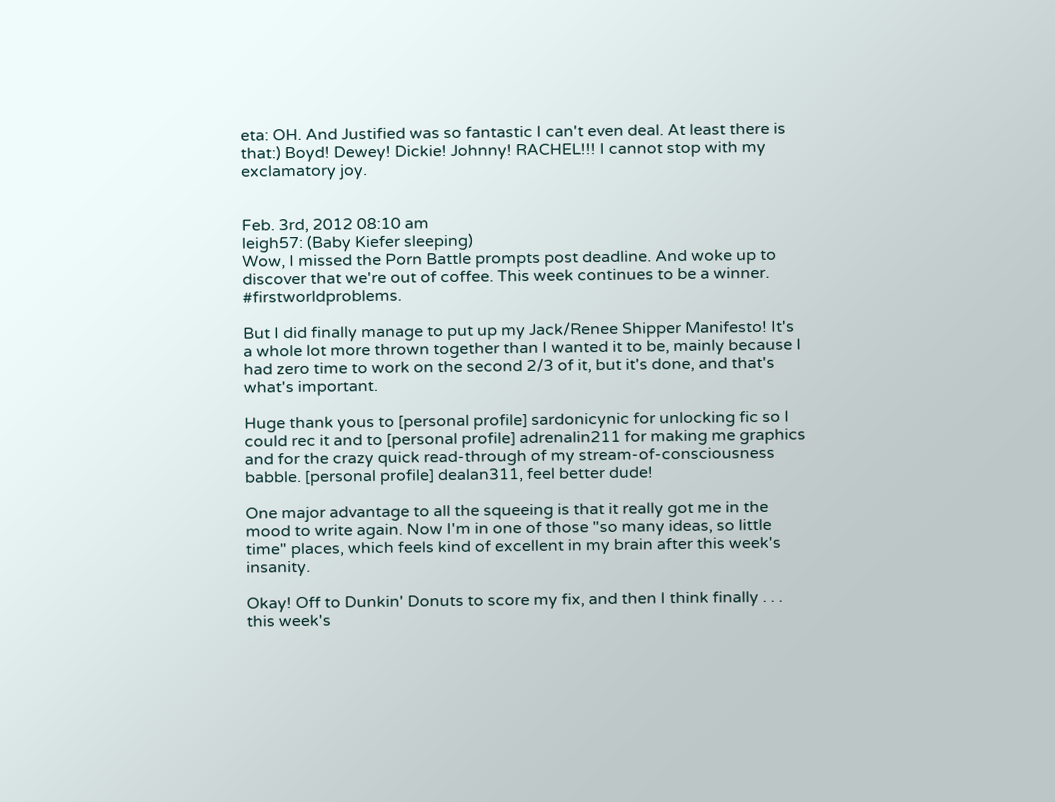eta: OH. And Justified was so fantastic I can't even deal. At least there is that:) Boyd! Dewey! Dickie! Johnny! RACHEL!!! I cannot stop with my exclamatory joy.


Feb. 3rd, 2012 08:10 am
leigh57: (Baby Kiefer sleeping)
Wow, I missed the Porn Battle prompts post deadline. And woke up to discover that we're out of coffee. This week continues to be a winner. #firstworldproblems.

But I did finally manage to put up my Jack/Renee Shipper Manifesto! It's a whole lot more thrown together than I wanted it to be, mainly because I had zero time to work on the second 2/3 of it, but it's done, and that's what's important.

Huge thank yous to [personal profile] sardonicynic for unlocking fic so I could rec it and to [personal profile] adrenalin211 for making me graphics and for the crazy quick read-through of my stream-of-consciousness babble. [personal profile] dealan311, feel better dude!

One major advantage to all the squeeing is that it really got me in the mood to write again. Now I'm in one of those "so many ideas, so little time" places, which feels kind of excellent in my brain after this week's insanity.

Okay! Off to Dunkin' Donuts to score my fix, and then I think finally . . . this week's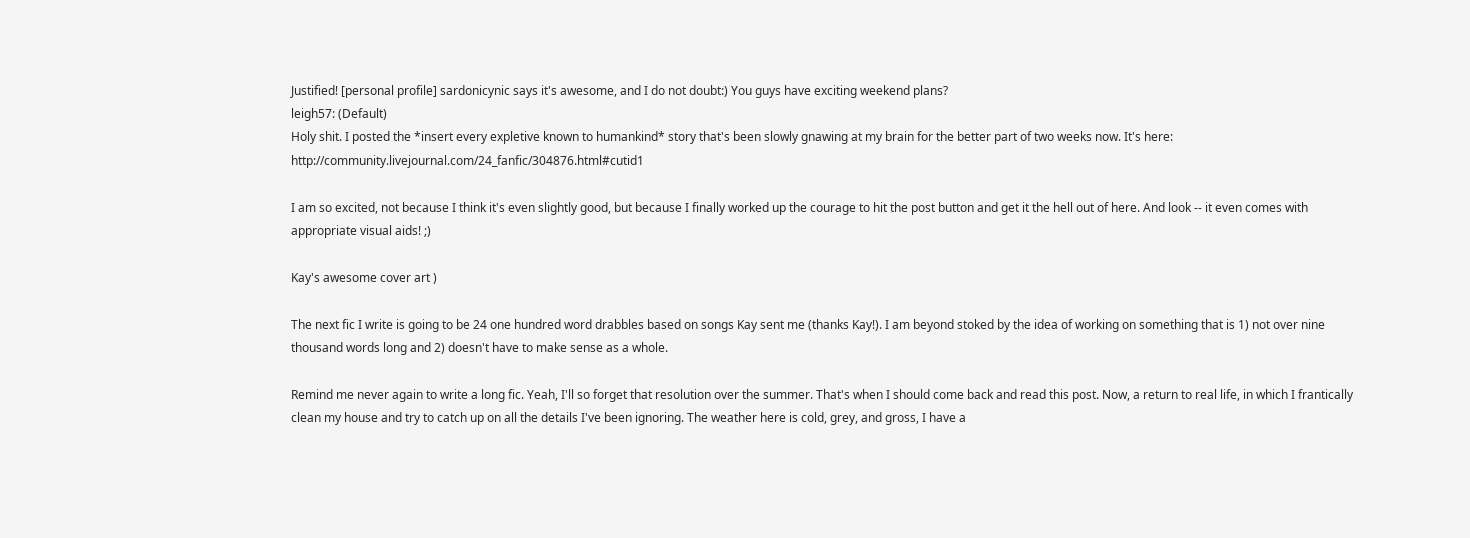Justified! [personal profile] sardonicynic says it's awesome, and I do not doubt:) You guys have exciting weekend plans?
leigh57: (Default)
Holy shit. I posted the *insert every expletive known to humankind* story that's been slowly gnawing at my brain for the better part of two weeks now. It's here: http://community.livejournal.com/24_fanfic/304876.html#cutid1

I am so excited, not because I think it's even slightly good, but because I finally worked up the courage to hit the post button and get it the hell out of here. And look -- it even comes with appropriate visual aids! ;)

Kay's awesome cover art )

The next fic I write is going to be 24 one hundred word drabbles based on songs Kay sent me (thanks Kay!). I am beyond stoked by the idea of working on something that is 1) not over nine thousand words long and 2) doesn't have to make sense as a whole.

Remind me never again to write a long fic. Yeah, I'll so forget that resolution over the summer. That's when I should come back and read this post. Now, a return to real life, in which I frantically clean my house and try to catch up on all the details I've been ignoring. The weather here is cold, grey, and gross, I have a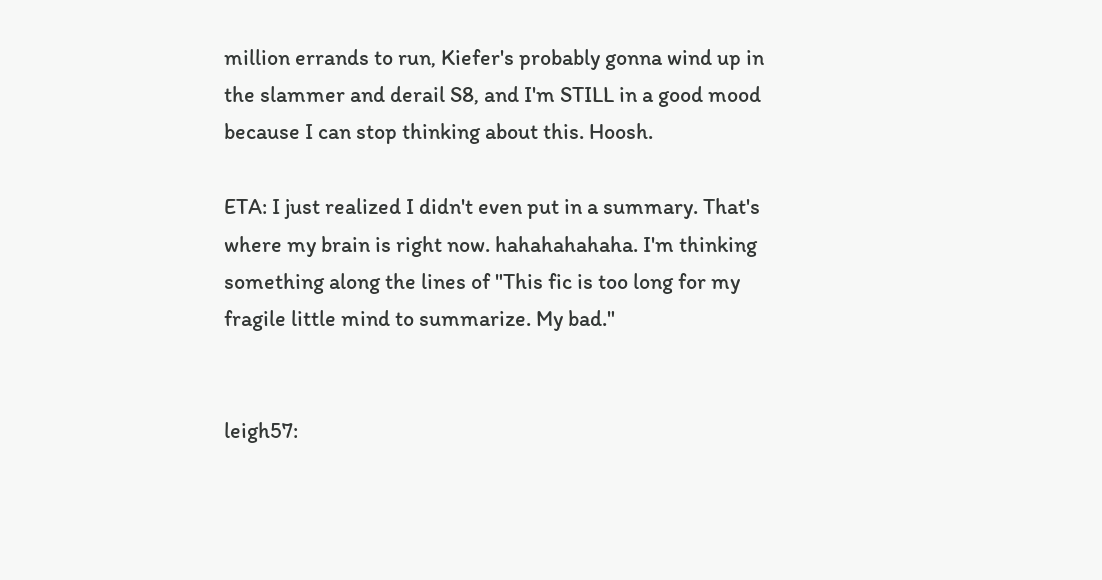million errands to run, Kiefer's probably gonna wind up in the slammer and derail S8, and I'm STILL in a good mood because I can stop thinking about this. Hoosh.

ETA: I just realized I didn't even put in a summary. That's where my brain is right now. hahahahahaha. I'm thinking something along the lines of "This fic is too long for my fragile little mind to summarize. My bad."


leigh57: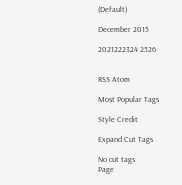(Default)

December 2015

2021222324 2526


RSS Atom

Most Popular Tags

Style Credit

Expand Cut Tags

No cut tags
Page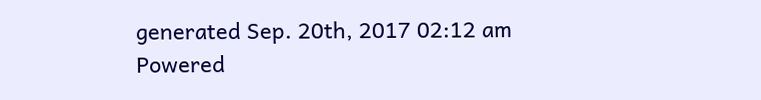generated Sep. 20th, 2017 02:12 am
Powered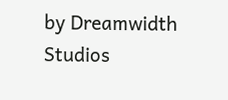by Dreamwidth Studios